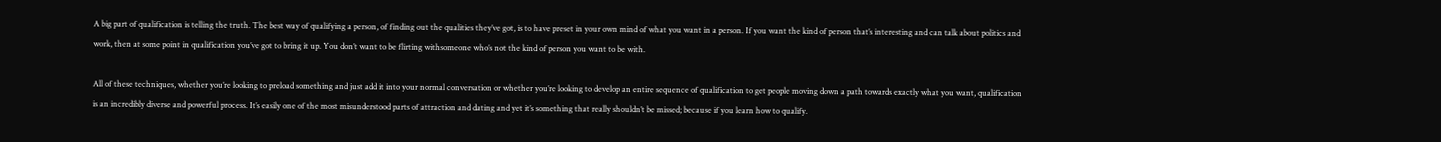A big part of qualification is telling the truth. The best way of qualifying a person, of finding out the qualities they’ve got, is to have preset in your own mind of what you want in a person. If you want the kind of person that’s interesting and can talk about politics and work, then at some point in qualification you’ve got to bring it up. You don’t want to be flirting withsomeone who’s not the kind of person you want to be with.

All of these techniques, whether you’re looking to preload something and just add it into your normal conversation or whether you’re looking to develop an entire sequence of qualification to get people moving down a path towards exactly what you want, qualification is an incredibly diverse and powerful process. It’s easily one of the most misunderstood parts of attraction and dating and yet it’s something that really shouldn’t be missed; because if you learn how to qualify.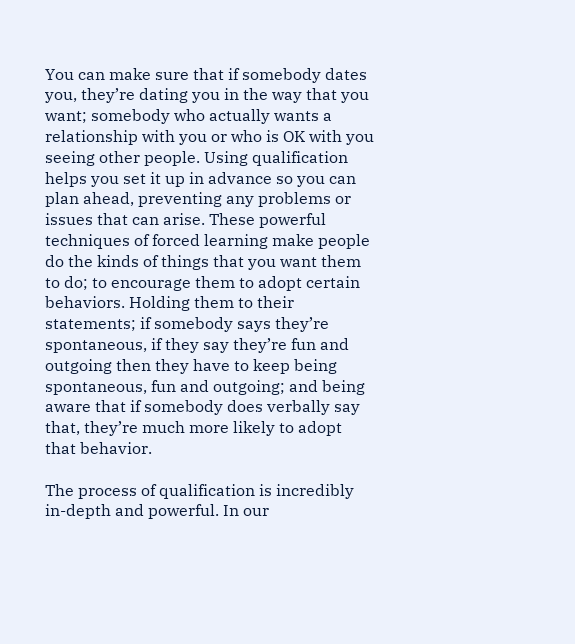You can make sure that if somebody dates you, they’re dating you in the way that you want; somebody who actually wants a relationship with you or who is OK with you seeing other people. Using qualification helps you set it up in advance so you can plan ahead, preventing any problems or issues that can arise. These powerful techniques of forced learning make people do the kinds of things that you want them to do; to encourage them to adopt certain behaviors. Holding them to their statements; if somebody says they’re spontaneous, if they say they’re fun and outgoing then they have to keep being spontaneous, fun and outgoing; and being aware that if somebody does verbally say that, they’re much more likely to adopt that behavior.

The process of qualification is incredibly in-depth and powerful. In our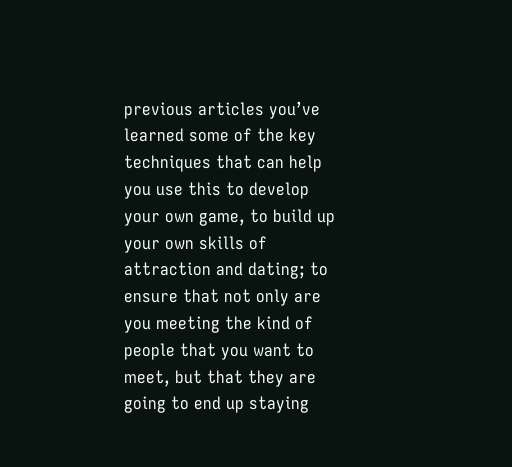previous articles you’ve learned some of the key techniques that can help you use this to develop your own game, to build up your own skills of attraction and dating; to ensure that not only are you meeting the kind of people that you want to meet, but that they are going to end up staying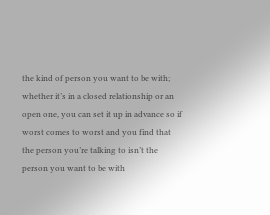the kind of person you want to be with; whether it’s in a closed relationship or an open one, you can set it up in advance so if worst comes to worst and you find that the person you’re talking to isn’t the person you want to be with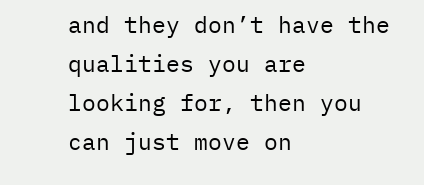and they don’t have the qualities you are looking for, then you can just move on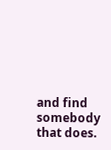and find somebody that does.